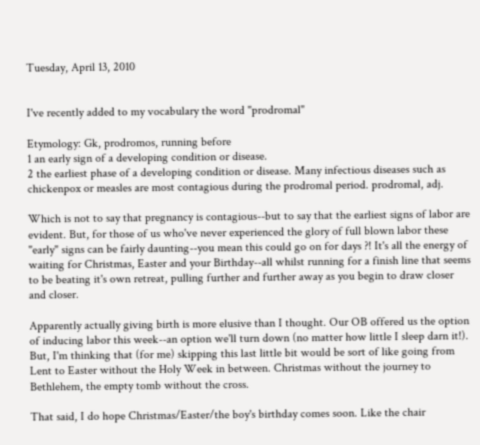Tuesday, April 13, 2010


I've recently added to my vocabulary the word "prodromal"

Etymology: Gk, prodromos, running before
1 an early sign of a developing condition or disease.
2 the earliest phase of a developing condition or disease. Many infectious diseases such as chickenpox or measles are most contagious during the prodromal period. prodromal, adj.

Which is not to say that pregnancy is contagious--but to say that the earliest signs of labor are evident. But, for those of us who've never experienced the glory of full blown labor these "early" signs can be fairly daunting--you mean this could go on for days ?! It's all the energy of waiting for Christmas, Easter and your Birthday--all whilst running for a finish line that seems to be beating it's own retreat, pulling further and further away as you begin to draw closer and closer.

Apparently actually giving birth is more elusive than I thought. Our OB offered us the option of inducing labor this week--an option we'll turn down (no matter how little I sleep darn it!). But, I'm thinking that (for me) skipping this last little bit would be sort of like going from Lent to Easter without the Holy Week in between. Christmas without the journey to Bethlehem, the empty tomb without the cross.

That said, I do hope Christmas/Easter/the boy's birthday comes soon. Like the chair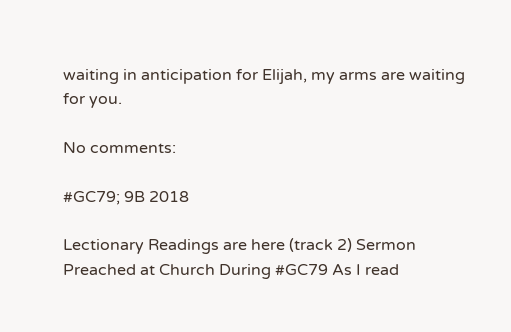waiting in anticipation for Elijah, my arms are waiting for you.

No comments:

#GC79; 9B 2018

Lectionary Readings are here (track 2) Sermon Preached at Church During #GC79 As I read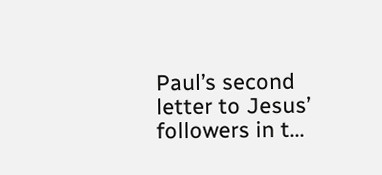Paul’s second letter to Jesus’ followers in t...